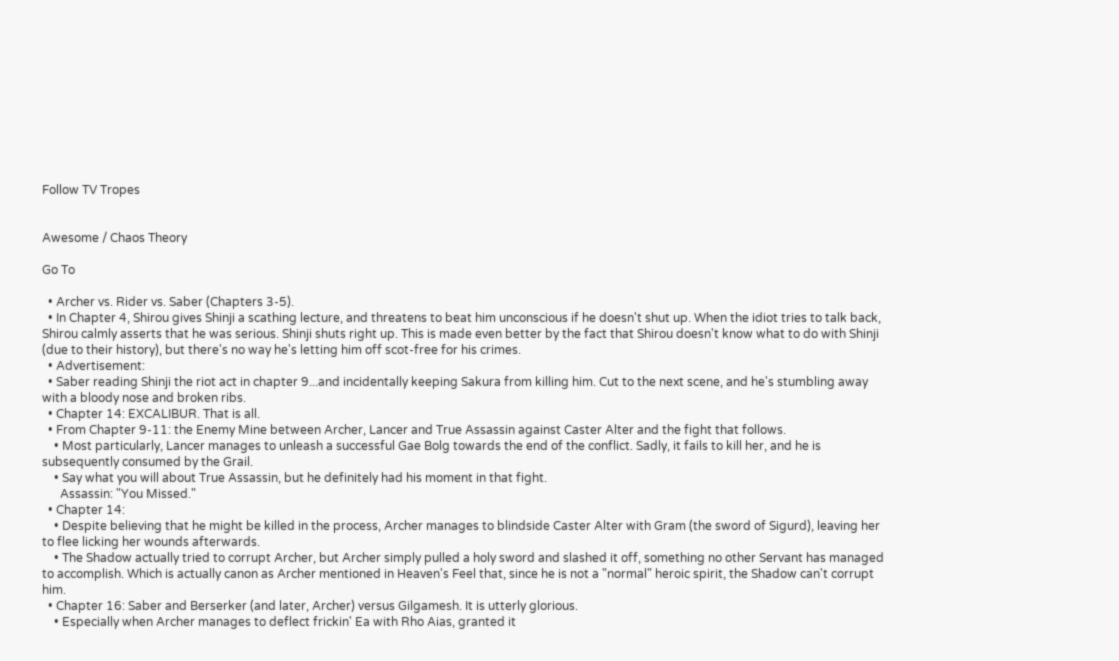Follow TV Tropes


Awesome / Chaos Theory

Go To

  • Archer vs. Rider vs. Saber (Chapters 3-5).
  • In Chapter 4, Shirou gives Shinji a scathing lecture, and threatens to beat him unconscious if he doesn't shut up. When the idiot tries to talk back, Shirou calmly asserts that he was serious. Shinji shuts right up. This is made even better by the fact that Shirou doesn't know what to do with Shinji (due to their history), but there's no way he's letting him off scot-free for his crimes.
  • Advertisement:
  • Saber reading Shinji the riot act in chapter 9...and incidentally keeping Sakura from killing him. Cut to the next scene, and he's stumbling away with a bloody nose and broken ribs.
  • Chapter 14: EXCALIBUR. That is all.
  • From Chapter 9-11: the Enemy Mine between Archer, Lancer and True Assassin against Caster Alter and the fight that follows.
    • Most particularly, Lancer manages to unleash a successful Gae Bolg towards the end of the conflict. Sadly, it fails to kill her, and he is subsequently consumed by the Grail.
    • Say what you will about True Assassin, but he definitely had his moment in that fight.
      Assassin: "You Missed."
  • Chapter 14:
    • Despite believing that he might be killed in the process, Archer manages to blindside Caster Alter with Gram (the sword of Sigurd), leaving her to flee licking her wounds afterwards.
    • The Shadow actually tried to corrupt Archer, but Archer simply pulled a holy sword and slashed it off, something no other Servant has managed to accomplish. Which is actually canon as Archer mentioned in Heaven's Feel that, since he is not a "normal" heroic spirit, the Shadow can't corrupt him.
  • Chapter 16: Saber and Berserker (and later, Archer) versus Gilgamesh. It is utterly glorious.
    • Especially when Archer manages to deflect frickin' Ea with Rho Aias, granted it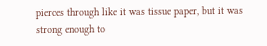pierces through like it was tissue paper, but it was strong enough to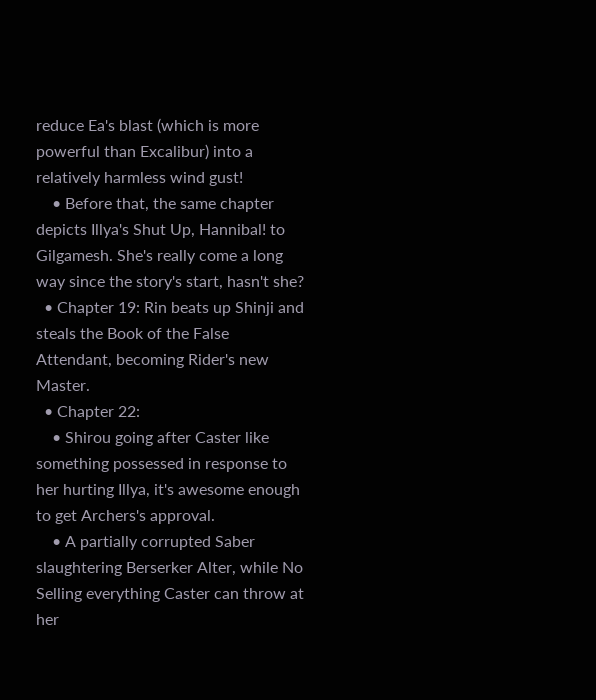reduce Ea's blast (which is more powerful than Excalibur) into a relatively harmless wind gust!
    • Before that, the same chapter depicts Illya's Shut Up, Hannibal! to Gilgamesh. She's really come a long way since the story's start, hasn't she?
  • Chapter 19: Rin beats up Shinji and steals the Book of the False Attendant, becoming Rider's new Master.
  • Chapter 22:
    • Shirou going after Caster like something possessed in response to her hurting Illya, it's awesome enough to get Archers's approval.
    • A partially corrupted Saber slaughtering Berserker Alter, while No Selling everything Caster can throw at her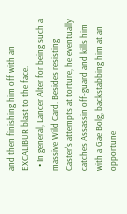and then finishing him off with an EXCALIBUR blast to the face.
  • In general, Lancer Alter for being such a massive Wild Card. Besides resisting Caster's attempts at torture, he eventually catches Assassin off-guard and kills him with a Gae Bolg, backstabbing him at an opportune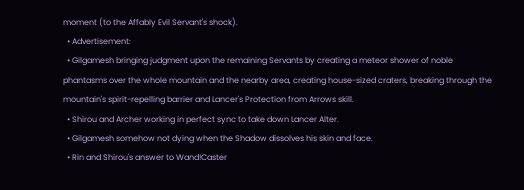moment (to the Affably Evil Servant's shock).
  • Advertisement:
  • Gilgamesh bringing judgment upon the remaining Servants by creating a meteor shower of noble phantasms over the whole mountain and the nearby area, creating house-sized craters, breaking through the mountain's spirit-repelling barrier and Lancer's Protection from Arrows skill.
  • Shirou and Archer working in perfect sync to take down Lancer Alter.
  • Gilgamesh somehow not dying when the Shadow dissolves his skin and face.
  • Rin and Shirou's answer to Wand!Caster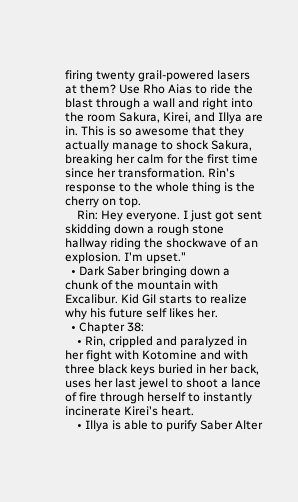firing twenty grail-powered lasers at them? Use Rho Aias to ride the blast through a wall and right into the room Sakura, Kirei, and Illya are in. This is so awesome that they actually manage to shock Sakura, breaking her calm for the first time since her transformation. Rin's response to the whole thing is the cherry on top.
    Rin: Hey everyone. I just got sent skidding down a rough stone hallway riding the shockwave of an explosion. I'm upset."
  • Dark Saber bringing down a chunk of the mountain with Excalibur. Kid Gil starts to realize why his future self likes her.
  • Chapter 38:
    • Rin, crippled and paralyzed in her fight with Kotomine and with three black keys buried in her back, uses her last jewel to shoot a lance of fire through herself to instantly incinerate Kirei's heart.
    • Illya is able to purify Saber Alter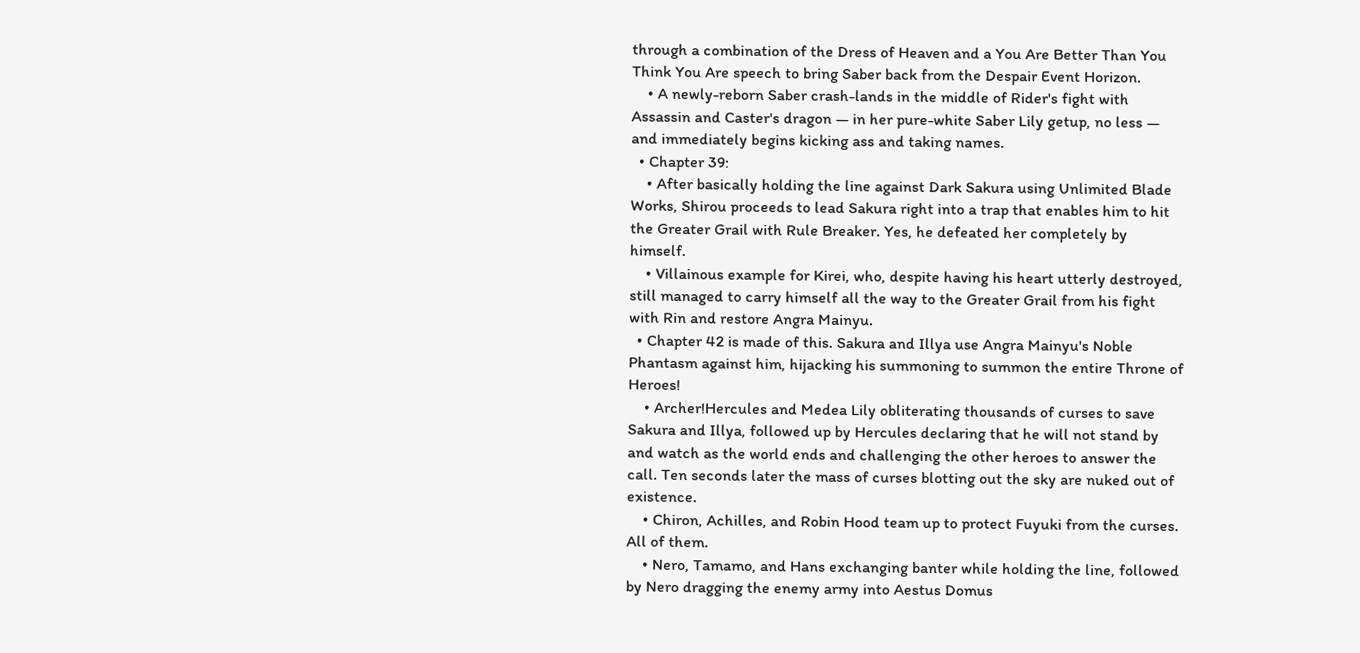through a combination of the Dress of Heaven and a You Are Better Than You Think You Are speech to bring Saber back from the Despair Event Horizon.
    • A newly-reborn Saber crash-lands in the middle of Rider's fight with Assassin and Caster's dragon — in her pure-white Saber Lily getup, no less — and immediately begins kicking ass and taking names.
  • Chapter 39:
    • After basically holding the line against Dark Sakura using Unlimited Blade Works, Shirou proceeds to lead Sakura right into a trap that enables him to hit the Greater Grail with Rule Breaker. Yes, he defeated her completely by himself.
    • Villainous example for Kirei, who, despite having his heart utterly destroyed, still managed to carry himself all the way to the Greater Grail from his fight with Rin and restore Angra Mainyu.
  • Chapter 42 is made of this. Sakura and Illya use Angra Mainyu's Noble Phantasm against him, hijacking his summoning to summon the entire Throne of Heroes!
    • Archer!Hercules and Medea Lily obliterating thousands of curses to save Sakura and Illya, followed up by Hercules declaring that he will not stand by and watch as the world ends and challenging the other heroes to answer the call. Ten seconds later the mass of curses blotting out the sky are nuked out of existence.
    • Chiron, Achilles, and Robin Hood team up to protect Fuyuki from the curses. All of them.
    • Nero, Tamamo, and Hans exchanging banter while holding the line, followed by Nero dragging the enemy army into Aestus Domus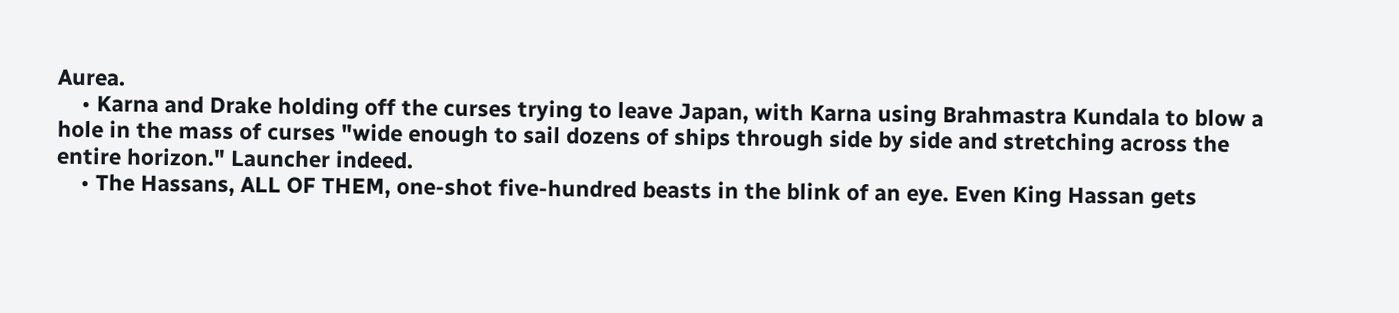Aurea.
    • Karna and Drake holding off the curses trying to leave Japan, with Karna using Brahmastra Kundala to blow a hole in the mass of curses "wide enough to sail dozens of ships through side by side and stretching across the entire horizon." Launcher indeed.
    • The Hassans, ALL OF THEM, one-shot five-hundred beasts in the blink of an eye. Even King Hassan gets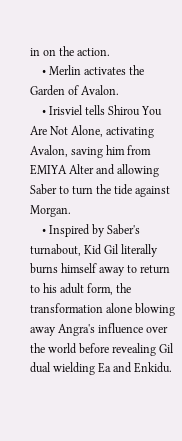in on the action.
    • Merlin activates the Garden of Avalon.
    • Irisviel tells Shirou You Are Not Alone, activating Avalon, saving him from EMIYA Alter and allowing Saber to turn the tide against Morgan.
    • Inspired by Saber's turnabout, Kid Gil literally burns himself away to return to his adult form, the transformation alone blowing away Angra's influence over the world before revealing Gil dual wielding Ea and Enkidu.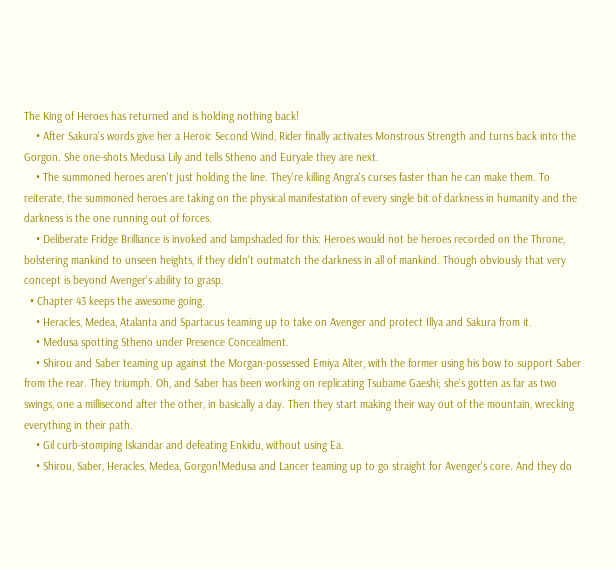The King of Heroes has returned and is holding nothing back!
    • After Sakura's words give her a Heroic Second Wind, Rider finally activates Monstrous Strength and turns back into the Gorgon. She one-shots Medusa Lily and tells Stheno and Euryale they are next.
    • The summoned heroes aren't just holding the line. They're killing Angra's curses faster than he can make them. To reiterate, the summoned heroes are taking on the physical manifestation of every single bit of darkness in humanity and the darkness is the one running out of forces.
    • Deliberate Fridge Brilliance is invoked and lampshaded for this: Heroes would not be heroes recorded on the Throne, bolstering mankind to unseen heights, if they didn't outmatch the darkness in all of mankind. Though obviously that very concept is beyond Avenger's ability to grasp.
  • Chapter 43 keeps the awesome going.
    • Heracles, Medea, Atalanta and Spartacus teaming up to take on Avenger and protect Illya and Sakura from it.
    • Medusa spotting Stheno under Presence Concealment.
    • Shirou and Saber teaming up against the Morgan-possessed Emiya Alter, with the former using his bow to support Saber from the rear. They triumph. Oh, and Saber has been working on replicating Tsubame Gaeshi; she's gotten as far as two swings, one a millisecond after the other, in basically a day. Then they start making their way out of the mountain, wrecking everything in their path.
    • Gil curb-stomping Iskandar and defeating Enkidu, without using Ea.
    • Shirou, Saber, Heracles, Medea, Gorgon!Medusa and Lancer teaming up to go straight for Avenger's core. And they do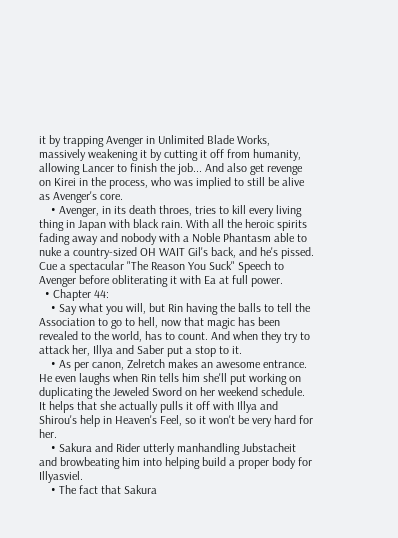it by trapping Avenger in Unlimited Blade Works, massively weakening it by cutting it off from humanity, allowing Lancer to finish the job... And also get revenge on Kirei in the process, who was implied to still be alive as Avenger's core.
    • Avenger, in its death throes, tries to kill every living thing in Japan with black rain. With all the heroic spirits fading away and nobody with a Noble Phantasm able to nuke a country-sized OH WAIT Gil's back, and he's pissed. Cue a spectacular "The Reason You Suck" Speech to Avenger before obliterating it with Ea at full power.
  • Chapter 44:
    • Say what you will, but Rin having the balls to tell the Association to go to hell, now that magic has been revealed to the world, has to count. And when they try to attack her, Illya and Saber put a stop to it.
    • As per canon, Zelretch makes an awesome entrance. He even laughs when Rin tells him she'll put working on duplicating the Jeweled Sword on her weekend schedule. It helps that she actually pulls it off with Illya and Shirou's help in Heaven's Feel, so it won't be very hard for her.
    • Sakura and Rider utterly manhandling Jubstacheit and browbeating him into helping build a proper body for Illyasviel.
    • The fact that Sakura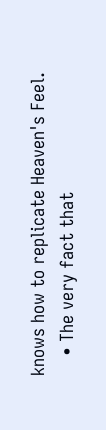knows how to replicate Heaven's Feel.
    • The very fact that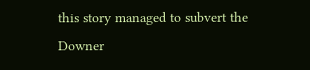this story managed to subvert the Downer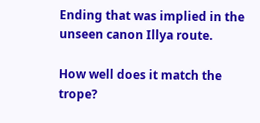Ending that was implied in the unseen canon Illya route.

How well does it match the trope?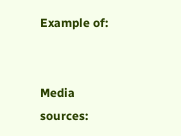Example of:


Media sources: